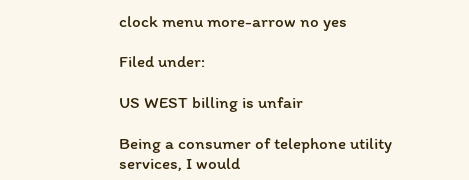clock menu more-arrow no yes

Filed under:

US WEST billing is unfair

Being a consumer of telephone utility services, I would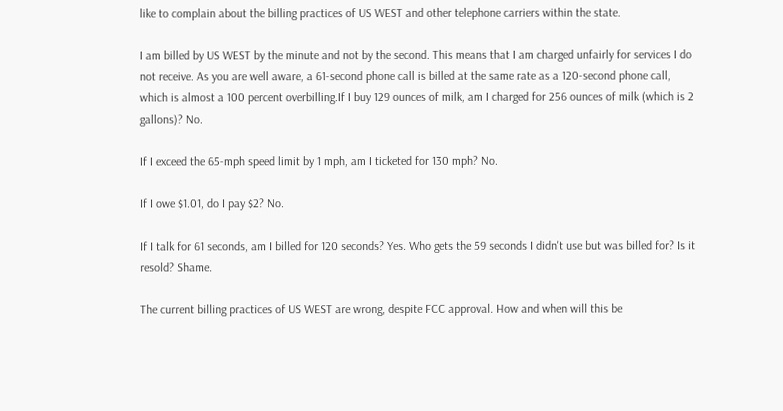like to complain about the billing practices of US WEST and other telephone carriers within the state.

I am billed by US WEST by the minute and not by the second. This means that I am charged unfairly for services I do not receive. As you are well aware, a 61-second phone call is billed at the same rate as a 120-second phone call, which is almost a 100 percent overbilling.If I buy 129 ounces of milk, am I charged for 256 ounces of milk (which is 2 gallons)? No.

If I exceed the 65-mph speed limit by 1 mph, am I ticketed for 130 mph? No.

If I owe $1.01, do I pay $2? No.

If I talk for 61 seconds, am I billed for 120 seconds? Yes. Who gets the 59 seconds I didn't use but was billed for? Is it resold? Shame.

The current billing practices of US WEST are wrong, despite FCC approval. How and when will this be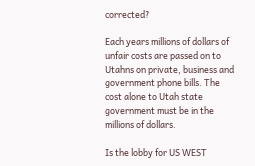corrected?

Each years millions of dollars of unfair costs are passed on to Utahns on private, business and government phone bills. The cost alone to Utah state government must be in the millions of dollars.

Is the lobby for US WEST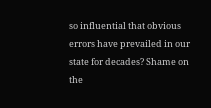so influential that obvious errors have prevailed in our state for decades? Shame on the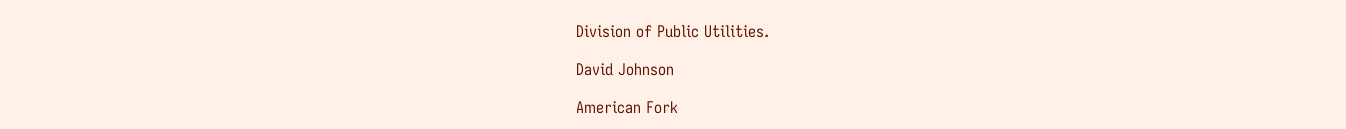Division of Public Utilities.

David Johnson

American Fork